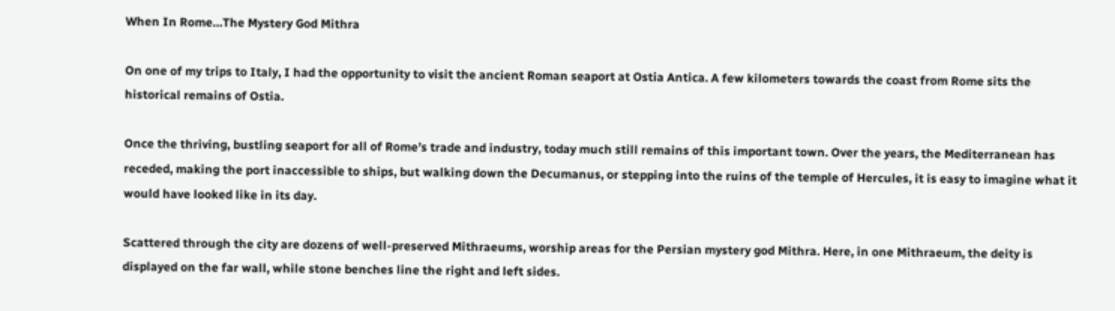When In Rome…The Mystery God Mithra

On one of my trips to Italy, I had the opportunity to visit the ancient Roman seaport at Ostia Antica. A few kilometers towards the coast from Rome sits the historical remains of Ostia.

Once the thriving, bustling seaport for all of Rome’s trade and industry, today much still remains of this important town. Over the years, the Mediterranean has receded, making the port inaccessible to ships, but walking down the Decumanus, or stepping into the ruins of the temple of Hercules, it is easy to imagine what it would have looked like in its day.

Scattered through the city are dozens of well-preserved Mithraeums, worship areas for the Persian mystery god Mithra. Here, in one Mithraeum, the deity is displayed on the far wall, while stone benches line the right and left sides.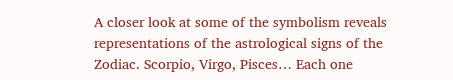A closer look at some of the symbolism reveals representations of the astrological signs of the Zodiac. Scorpio, Virgo, Pisces… Each one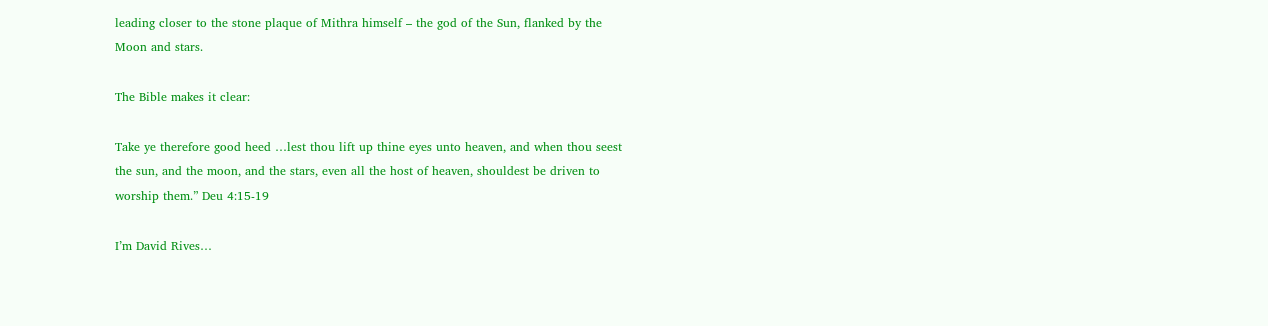leading closer to the stone plaque of Mithra himself – the god of the Sun, flanked by the Moon and stars.

The Bible makes it clear:

Take ye therefore good heed …lest thou lift up thine eyes unto heaven, and when thou seest the sun, and the moon, and the stars, even all the host of heaven, shouldest be driven to worship them.” Deu 4:15-19

I’m David Rives…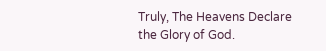Truly, The Heavens Declare the Glory of God.